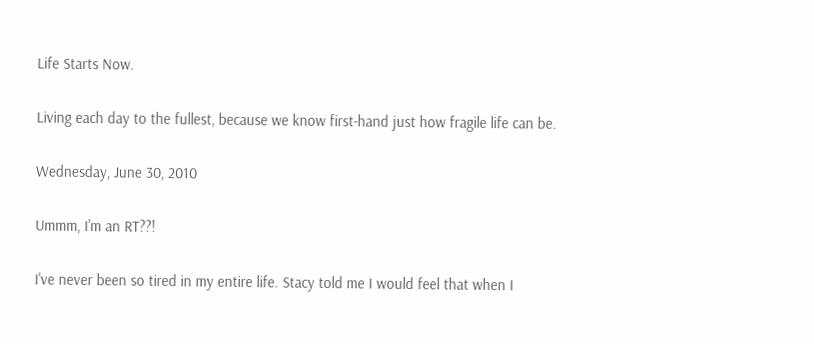Life Starts Now.

Living each day to the fullest, because we know first-hand just how fragile life can be.

Wednesday, June 30, 2010

Ummm, I'm an RT??!

I've never been so tired in my entire life. Stacy told me I would feel that when I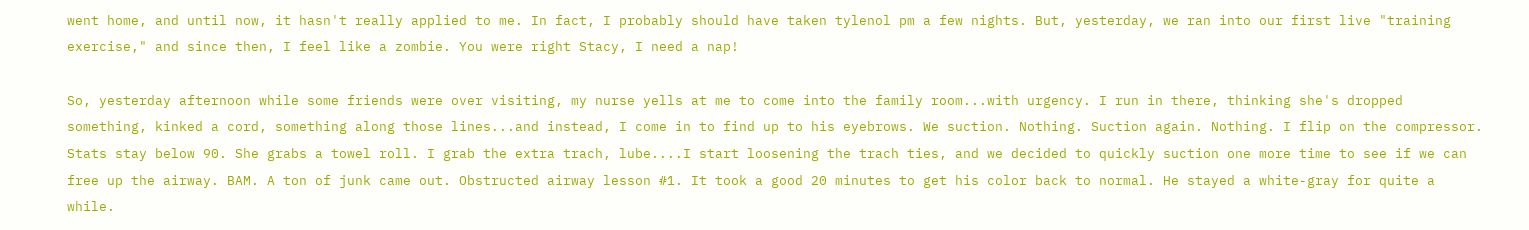went home, and until now, it hasn't really applied to me. In fact, I probably should have taken tylenol pm a few nights. But, yesterday, we ran into our first live "training exercise," and since then, I feel like a zombie. You were right Stacy, I need a nap!

So, yesterday afternoon while some friends were over visiting, my nurse yells at me to come into the family room...with urgency. I run in there, thinking she's dropped something, kinked a cord, something along those lines...and instead, I come in to find up to his eyebrows. We suction. Nothing. Suction again. Nothing. I flip on the compressor. Stats stay below 90. She grabs a towel roll. I grab the extra trach, lube....I start loosening the trach ties, and we decided to quickly suction one more time to see if we can free up the airway. BAM. A ton of junk came out. Obstructed airway lesson #1. It took a good 20 minutes to get his color back to normal. He stayed a white-gray for quite a while.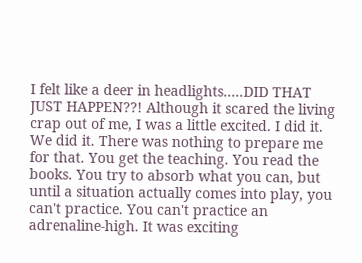I felt like a deer in headlights.....DID THAT JUST HAPPEN??! Although it scared the living crap out of me, I was a little excited. I did it. We did it. There was nothing to prepare me for that. You get the teaching. You read the books. You try to absorb what you can, but until a situation actually comes into play, you can't practice. You can't practice an adrenaline-high. It was exciting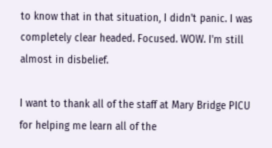to know that in that situation, I didn't panic. I was completely clear headed. Focused. WOW. I'm still almost in disbelief.

I want to thank all of the staff at Mary Bridge PICU for helping me learn all of the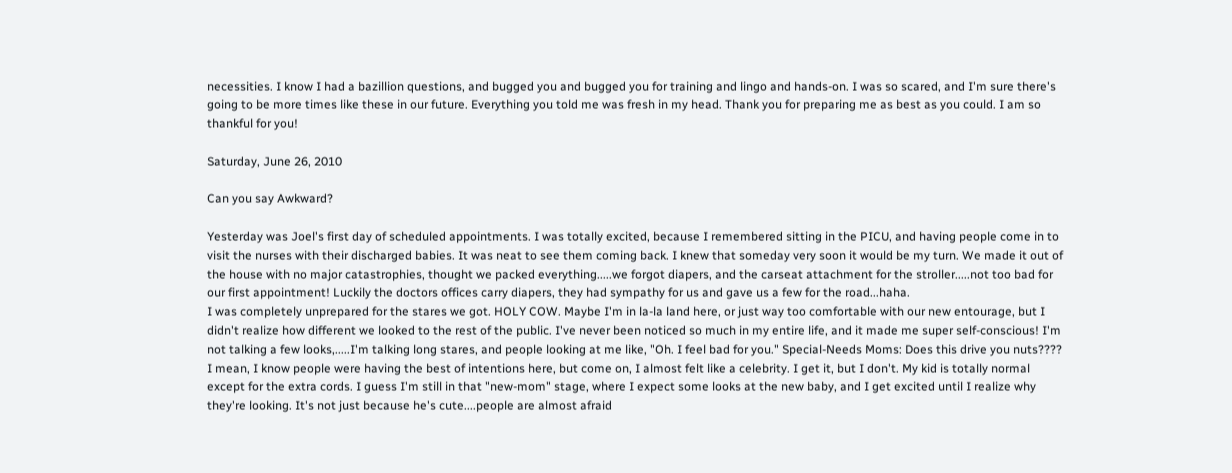necessities. I know I had a bazillion questions, and bugged you and bugged you for training and lingo and hands-on. I was so scared, and I'm sure there's going to be more times like these in our future. Everything you told me was fresh in my head. Thank you for preparing me as best as you could. I am so thankful for you!

Saturday, June 26, 2010

Can you say Awkward?

Yesterday was Joel's first day of scheduled appointments. I was totally excited, because I remembered sitting in the PICU, and having people come in to visit the nurses with their discharged babies. It was neat to see them coming back. I knew that someday very soon it would be my turn. We made it out of the house with no major catastrophies, thought we packed everything.....we forgot diapers, and the carseat attachment for the stroller.....not too bad for our first appointment! Luckily the doctors offices carry diapers, they had sympathy for us and gave us a few for the road...haha.
I was completely unprepared for the stares we got. HOLY COW. Maybe I'm in la-la land here, or just way too comfortable with our new entourage, but I didn't realize how different we looked to the rest of the public. I've never been noticed so much in my entire life, and it made me super self-conscious! I'm not talking a few looks,.....I'm talking long stares, and people looking at me like, "Oh. I feel bad for you." Special-Needs Moms: Does this drive you nuts???? I mean, I know people were having the best of intentions here, but come on, I almost felt like a celebrity. I get it, but I don't. My kid is totally normal except for the extra cords. I guess I'm still in that "new-mom" stage, where I expect some looks at the new baby, and I get excited until I realize why they're looking. It's not just because he's cute....people are almost afraid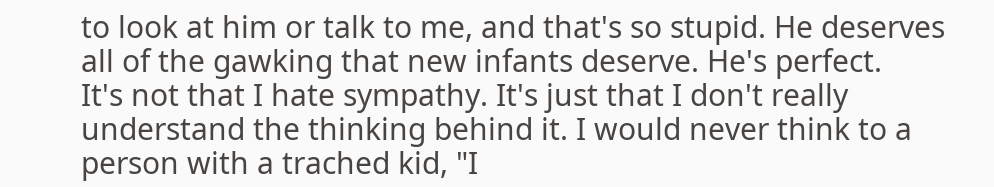to look at him or talk to me, and that's so stupid. He deserves all of the gawking that new infants deserve. He's perfect.
It's not that I hate sympathy. It's just that I don't really understand the thinking behind it. I would never think to a person with a trached kid, "I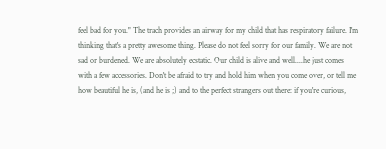feel bad for you." The trach provides an airway for my child that has respiratory failure. I'm thinking that's a pretty awesome thing. Please do not feel sorry for our family. We are not sad or burdened. We are absolutely ecstatic. Our child is alive and well....he just comes with a few accessories. Don't be afraid to try and hold him when you come over, or tell me how beautiful he is, (and he is ;) and to the perfect strangers out there: if you're curious,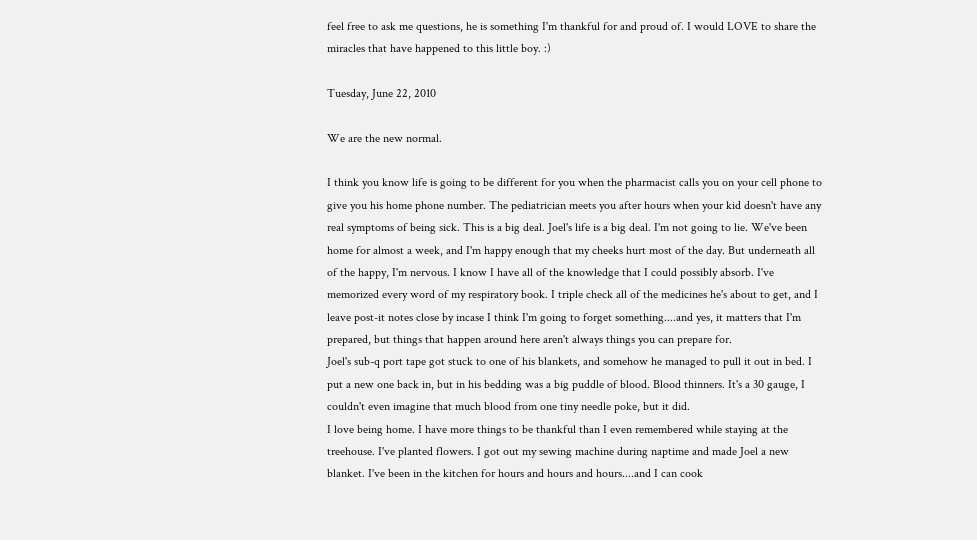feel free to ask me questions, he is something I'm thankful for and proud of. I would LOVE to share the miracles that have happened to this little boy. :)

Tuesday, June 22, 2010

We are the new normal.

I think you know life is going to be different for you when the pharmacist calls you on your cell phone to give you his home phone number. The pediatrician meets you after hours when your kid doesn't have any real symptoms of being sick. This is a big deal. Joel's life is a big deal. I'm not going to lie. We've been home for almost a week, and I'm happy enough that my cheeks hurt most of the day. But underneath all of the happy, I'm nervous. I know I have all of the knowledge that I could possibly absorb. I've memorized every word of my respiratory book. I triple check all of the medicines he's about to get, and I leave post-it notes close by incase I think I'm going to forget something....and yes, it matters that I'm prepared, but things that happen around here aren't always things you can prepare for.
Joel's sub-q port tape got stuck to one of his blankets, and somehow he managed to pull it out in bed. I put a new one back in, but in his bedding was a big puddle of blood. Blood thinners. It's a 30 gauge, I couldn't even imagine that much blood from one tiny needle poke, but it did.
I love being home. I have more things to be thankful than I even remembered while staying at the treehouse. I've planted flowers. I got out my sewing machine during naptime and made Joel a new blanket. I've been in the kitchen for hours and hours and hours....and I can cook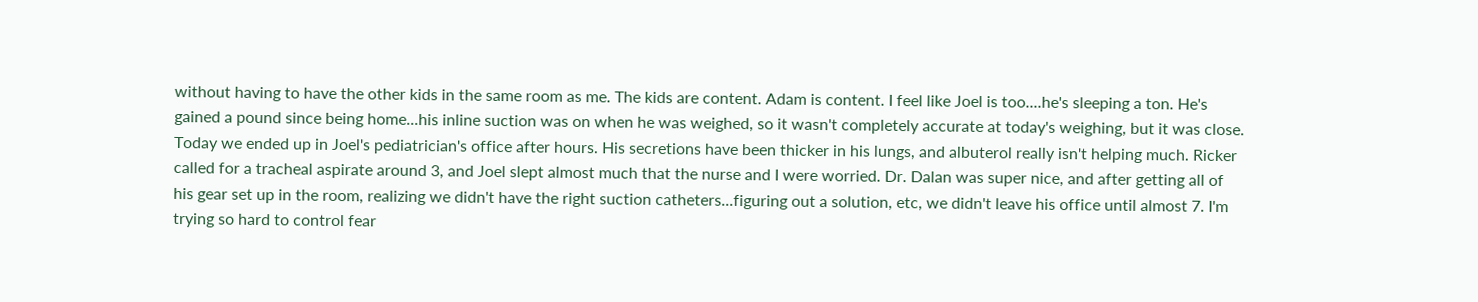without having to have the other kids in the same room as me. The kids are content. Adam is content. I feel like Joel is too....he's sleeping a ton. He's gained a pound since being home...his inline suction was on when he was weighed, so it wasn't completely accurate at today's weighing, but it was close.
Today we ended up in Joel's pediatrician's office after hours. His secretions have been thicker in his lungs, and albuterol really isn't helping much. Ricker called for a tracheal aspirate around 3, and Joel slept almost much that the nurse and I were worried. Dr. Dalan was super nice, and after getting all of his gear set up in the room, realizing we didn't have the right suction catheters...figuring out a solution, etc, we didn't leave his office until almost 7. I'm trying so hard to control fear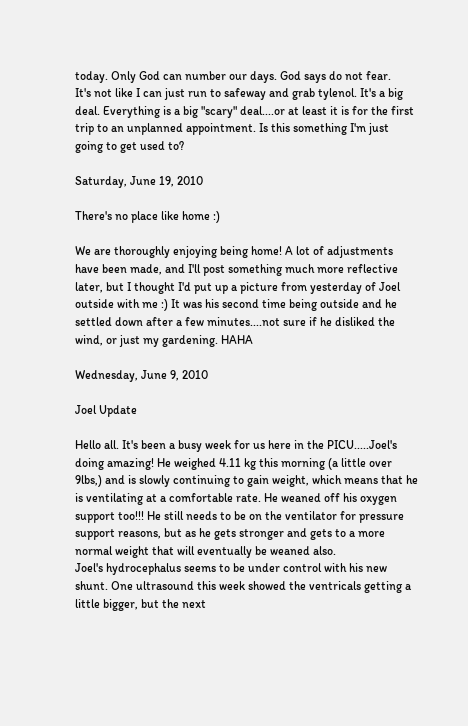today. Only God can number our days. God says do not fear.
It's not like I can just run to safeway and grab tylenol. It's a big deal. Everything is a big "scary" deal....or at least it is for the first trip to an unplanned appointment. Is this something I'm just going to get used to?

Saturday, June 19, 2010

There's no place like home :)

We are thoroughly enjoying being home! A lot of adjustments have been made, and I'll post something much more reflective later, but I thought I'd put up a picture from yesterday of Joel outside with me :) It was his second time being outside and he settled down after a few minutes....not sure if he disliked the wind, or just my gardening. HAHA

Wednesday, June 9, 2010

Joel Update

Hello all. It's been a busy week for us here in the PICU.....Joel's doing amazing! He weighed 4.11 kg this morning (a little over 9lbs,) and is slowly continuing to gain weight, which means that he is ventilating at a comfortable rate. He weaned off his oxygen support too!!! He still needs to be on the ventilator for pressure support reasons, but as he gets stronger and gets to a more normal weight that will eventually be weaned also.
Joel's hydrocephalus seems to be under control with his new shunt. One ultrasound this week showed the ventricals getting a little bigger, but the next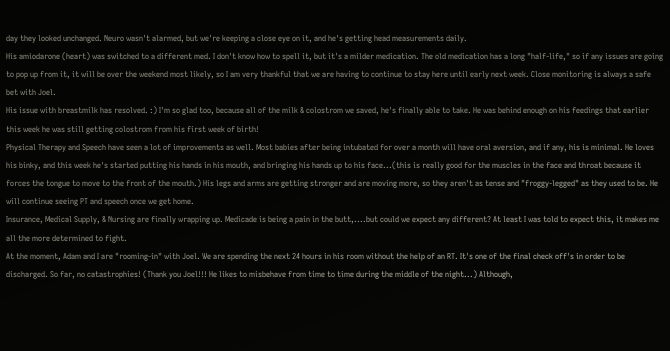day they looked unchanged. Neuro wasn't alarmed, but we're keeping a close eye on it, and he's getting head measurements daily.
His amiodarone (heart) was switched to a different med. I don't know how to spell it, but it's a milder medication. The old medication has a long "half-life," so if any issues are going to pop up from it, it will be over the weekend most likely, so I am very thankful that we are having to continue to stay here until early next week. Close monitoring is always a safe bet with Joel.
His issue with breastmilk has resolved. :) I'm so glad too, because all of the milk & colostrom we saved, he's finally able to take. He was behind enough on his feedings that earlier this week he was still getting colostrom from his first week of birth!
Physical Therapy and Speech have seen a lot of improvements as well. Most babies after being intubated for over a month will have oral aversion, and if any, his is minimal. He loves his binky, and this week he's started putting his hands in his mouth, and bringing his hands up to his face...(this is really good for the muscles in the face and throat because it forces the tongue to move to the front of the mouth.) His legs and arms are getting stronger and are moving more, so they aren't as tense and "froggy-legged" as they used to be. He will continue seeing PT and speech once we get home.
Insurance, Medical Supply, & Nursing are finally wrapping up. Medicade is being a pain in the butt,....but could we expect any different? At least I was told to expect this, it makes me all the more determined to fight.
At the moment, Adam and I are "rooming-in" with Joel. We are spending the next 24 hours in his room without the help of an RT. It's one of the final check off's in order to be discharged. So far, no catastrophies! (Thank you Joel!!! He likes to misbehave from time to time during the middle of the night...) Although,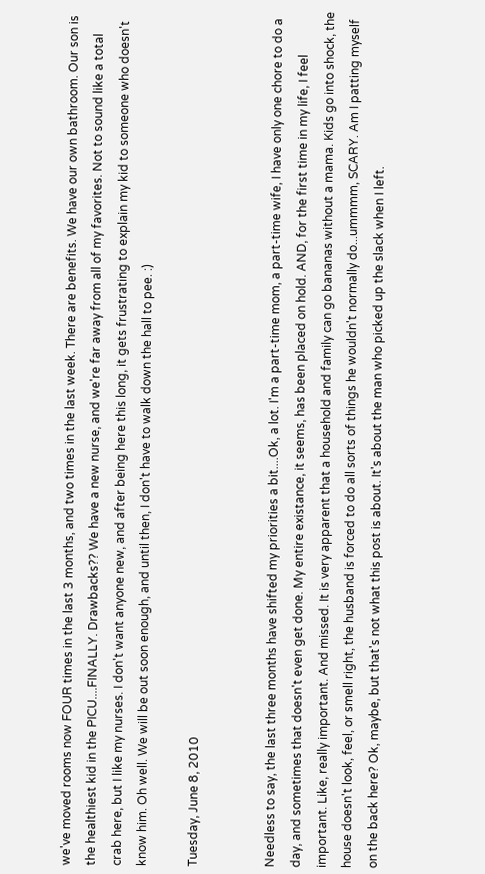we've moved rooms now FOUR times in the last 3 months, and two times in the last week. There are benefits. We have our own bathroom. Our son is the healthiest kid in the PICU....FINALLY. Drawbacks?? We have a new nurse, and we're far away from all of my favorites. Not to sound like a total crab here, but I like my nurses. I don't want anyone new, and after being here this long, it gets frustrating to explain my kid to someone who doesn't know him. Oh well. We will be out soon enough, and until then, I don't have to walk down the hall to pee. :)

Tuesday, June 8, 2010


Needless to say, the last three months have shifted my priorities a bit....Ok, a lot. I'm a part-time mom, a part-time wife, I have only one chore to do a day, and sometimes that doesn't even get done. My entire existance, it seems, has been placed on hold. AND, for the first time in my life, I feel important. Like, really important. And missed. It is very apparent that a household and family can go bananas without a mama. Kids go into shock, the house doesn't look, feel, or smell right, the husband is forced to do all sorts of things he wouldn't normally do...ummmm, SCARY. Am I patting myself on the back here? Ok, maybe, but that's not what this post is about. It's about the man who picked up the slack when I left.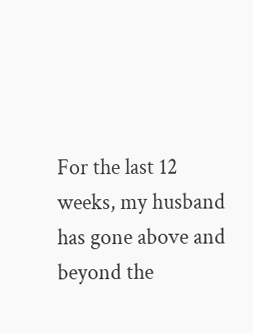For the last 12 weeks, my husband has gone above and beyond the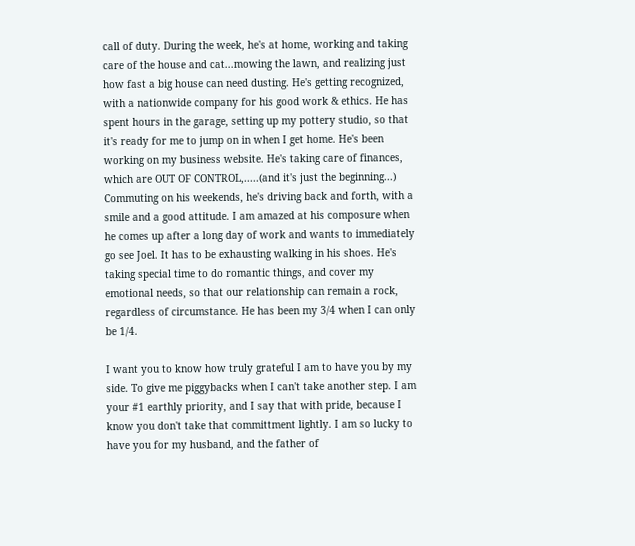call of duty. During the week, he's at home, working and taking care of the house and cat...mowing the lawn, and realizing just how fast a big house can need dusting. He's getting recognized, with a nationwide company for his good work & ethics. He has spent hours in the garage, setting up my pottery studio, so that it's ready for me to jump on in when I get home. He's been working on my business website. He's taking care of finances, which are OUT OF CONTROL,.....(and it's just the beginning...) Commuting on his weekends, he's driving back and forth, with a smile and a good attitude. I am amazed at his composure when he comes up after a long day of work and wants to immediately go see Joel. It has to be exhausting walking in his shoes. He's taking special time to do romantic things, and cover my emotional needs, so that our relationship can remain a rock, regardless of circumstance. He has been my 3/4 when I can only be 1/4.

I want you to know how truly grateful I am to have you by my side. To give me piggybacks when I can't take another step. I am your #1 earthly priority, and I say that with pride, because I know you don't take that committment lightly. I am so lucky to have you for my husband, and the father of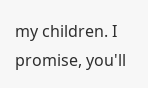my children. I promise, you'll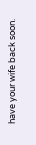have your wife back soon.